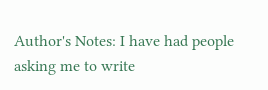Author's Notes: I have had people asking me to write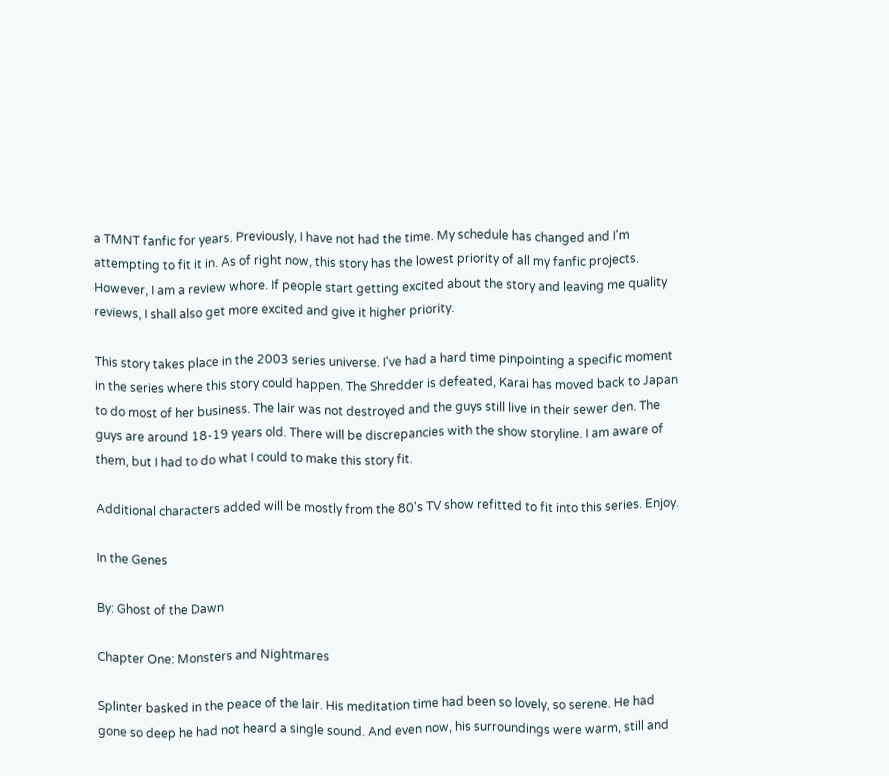a TMNT fanfic for years. Previously, I have not had the time. My schedule has changed and I'm attempting to fit it in. As of right now, this story has the lowest priority of all my fanfic projects. However, I am a review whore. If people start getting excited about the story and leaving me quality reviews, I shall also get more excited and give it higher priority.

This story takes place in the 2003 series universe. I've had a hard time pinpointing a specific moment in the series where this story could happen. The Shredder is defeated, Karai has moved back to Japan to do most of her business. The lair was not destroyed and the guys still live in their sewer den. The guys are around 18-19 years old. There will be discrepancies with the show storyline. I am aware of them, but I had to do what I could to make this story fit.

Additional characters added will be mostly from the 80's TV show refitted to fit into this series. Enjoy.

In the Genes

By: Ghost of the Dawn

Chapter One: Monsters and Nightmares

Splinter basked in the peace of the lair. His meditation time had been so lovely, so serene. He had gone so deep he had not heard a single sound. And even now, his surroundings were warm, still and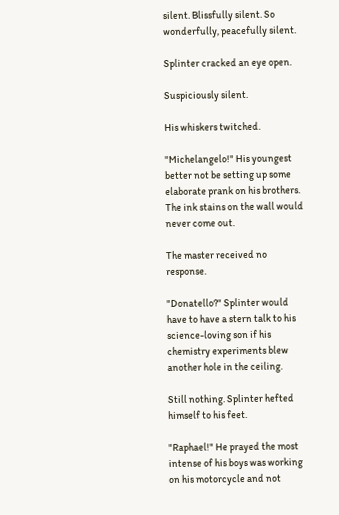silent. Blissfully silent. So wonderfully, peacefully silent.

Splinter cracked an eye open.

Suspiciously silent.

His whiskers twitched.

"Michelangelo!" His youngest better not be setting up some elaborate prank on his brothers. The ink stains on the wall would never come out.

The master received no response.

"Donatello?" Splinter would have to have a stern talk to his science-loving son if his chemistry experiments blew another hole in the ceiling.

Still nothing. Splinter hefted himself to his feet.

"Raphael!" He prayed the most intense of his boys was working on his motorcycle and not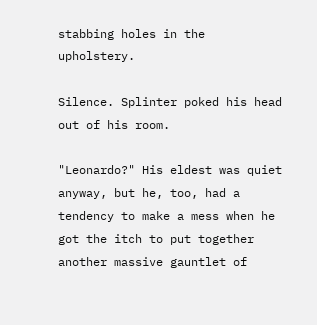stabbing holes in the upholstery.

Silence. Splinter poked his head out of his room.

"Leonardo?" His eldest was quiet anyway, but he, too, had a tendency to make a mess when he got the itch to put together another massive gauntlet of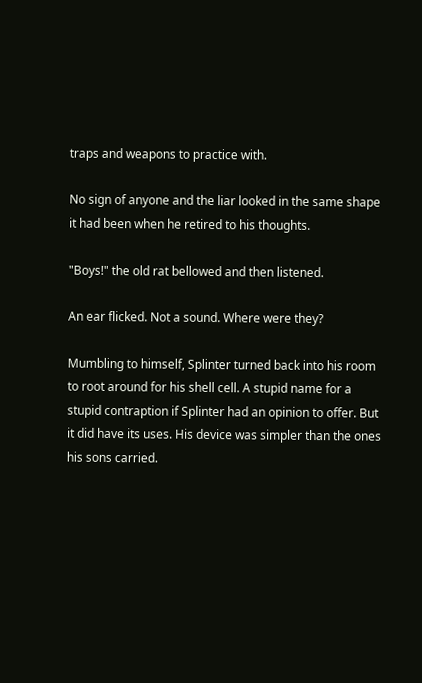traps and weapons to practice with.

No sign of anyone and the liar looked in the same shape it had been when he retired to his thoughts.

"Boys!" the old rat bellowed and then listened.

An ear flicked. Not a sound. Where were they?

Mumbling to himself, Splinter turned back into his room to root around for his shell cell. A stupid name for a stupid contraption if Splinter had an opinion to offer. But it did have its uses. His device was simpler than the ones his sons carried.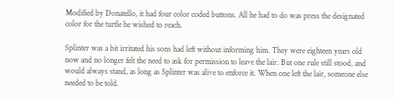Modified by Donatello, it had four color coded buttons. All he had to do was press the designated color for the turtle he wished to reach.

Splinter was a bit irritated his sons had left without informing him. They were eighteen years old now and no longer felt the need to ask for permission to leave the lair. But one rule still stood, and would always stand, as long as Splinter was alive to enforce it. When one left the lair, someone else needed to be told.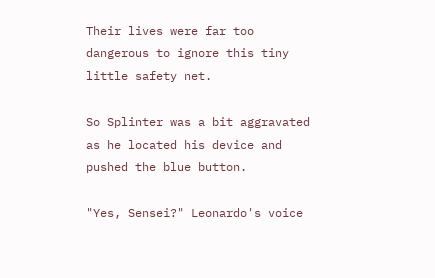Their lives were far too dangerous to ignore this tiny little safety net.

So Splinter was a bit aggravated as he located his device and pushed the blue button.

"Yes, Sensei?" Leonardo's voice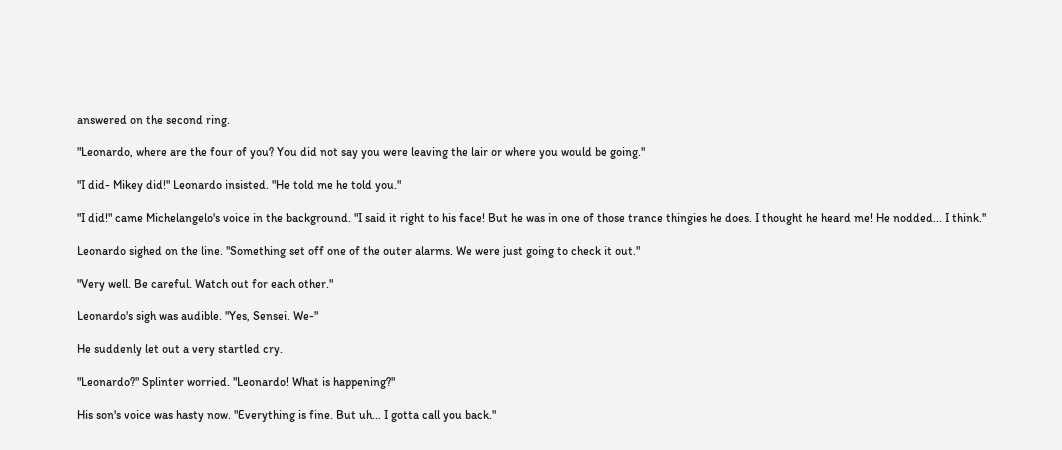answered on the second ring.

"Leonardo, where are the four of you? You did not say you were leaving the lair or where you would be going."

"I did- Mikey did!" Leonardo insisted. "He told me he told you."

"I did!" came Michelangelo's voice in the background. "I said it right to his face! But he was in one of those trance thingies he does. I thought he heard me! He nodded... I think."

Leonardo sighed on the line. "Something set off one of the outer alarms. We were just going to check it out."

"Very well. Be careful. Watch out for each other."

Leonardo's sigh was audible. "Yes, Sensei. We-"

He suddenly let out a very startled cry.

"Leonardo?" Splinter worried. "Leonardo! What is happening?"

His son's voice was hasty now. "Everything is fine. But uh... I gotta call you back."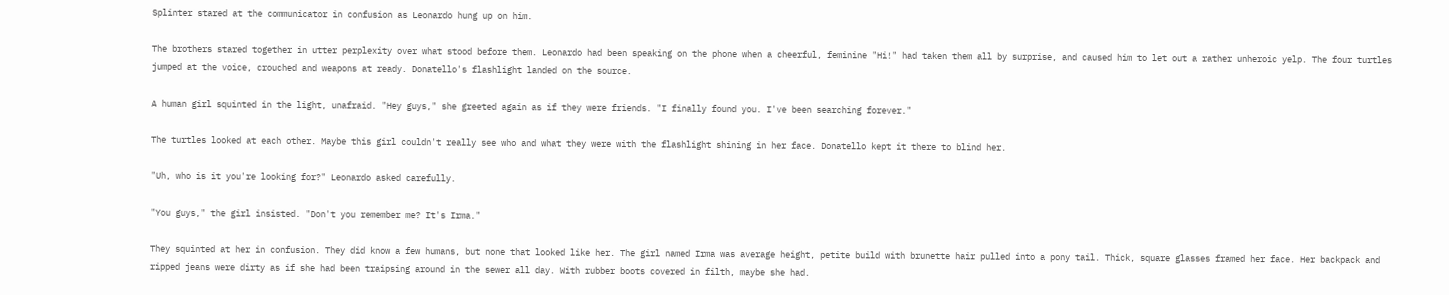Splinter stared at the communicator in confusion as Leonardo hung up on him.

The brothers stared together in utter perplexity over what stood before them. Leonardo had been speaking on the phone when a cheerful, feminine "Hi!" had taken them all by surprise, and caused him to let out a rather unheroic yelp. The four turtles jumped at the voice, crouched and weapons at ready. Donatello's flashlight landed on the source.

A human girl squinted in the light, unafraid. "Hey guys," she greeted again as if they were friends. "I finally found you. I've been searching forever."

The turtles looked at each other. Maybe this girl couldn't really see who and what they were with the flashlight shining in her face. Donatello kept it there to blind her.

"Uh, who is it you're looking for?" Leonardo asked carefully.

"You guys," the girl insisted. "Don't you remember me? It's Irma."

They squinted at her in confusion. They did know a few humans, but none that looked like her. The girl named Irma was average height, petite build with brunette hair pulled into a pony tail. Thick, square glasses framed her face. Her backpack and ripped jeans were dirty as if she had been traipsing around in the sewer all day. With rubber boots covered in filth, maybe she had.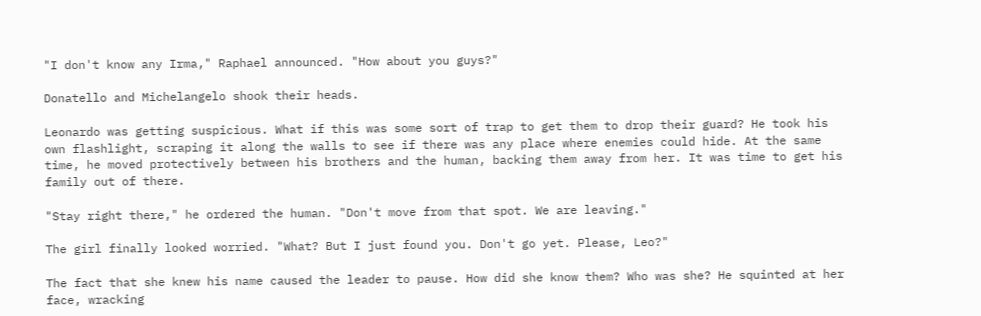"I don't know any Irma," Raphael announced. "How about you guys?"

Donatello and Michelangelo shook their heads.

Leonardo was getting suspicious. What if this was some sort of trap to get them to drop their guard? He took his own flashlight, scraping it along the walls to see if there was any place where enemies could hide. At the same time, he moved protectively between his brothers and the human, backing them away from her. It was time to get his family out of there.

"Stay right there," he ordered the human. "Don't move from that spot. We are leaving."

The girl finally looked worried. "What? But I just found you. Don't go yet. Please, Leo?"

The fact that she knew his name caused the leader to pause. How did she know them? Who was she? He squinted at her face, wracking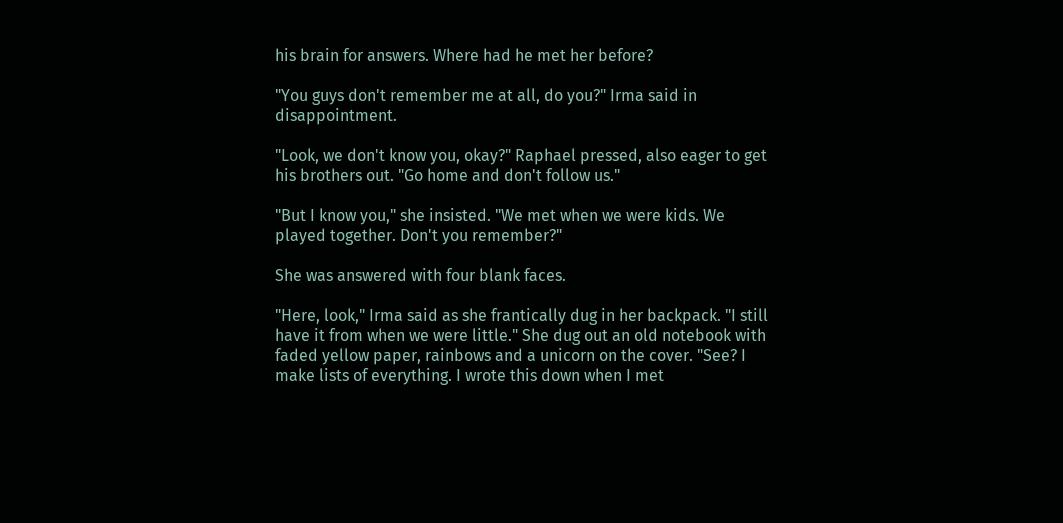his brain for answers. Where had he met her before?

"You guys don't remember me at all, do you?" Irma said in disappointment.

"Look, we don't know you, okay?" Raphael pressed, also eager to get his brothers out. "Go home and don't follow us."

"But I know you," she insisted. "We met when we were kids. We played together. Don't you remember?"

She was answered with four blank faces.

"Here, look," Irma said as she frantically dug in her backpack. "I still have it from when we were little." She dug out an old notebook with faded yellow paper, rainbows and a unicorn on the cover. "See? I make lists of everything. I wrote this down when I met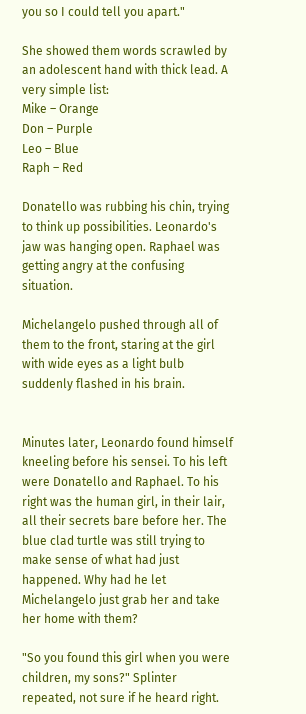you so I could tell you apart."

She showed them words scrawled by an adolescent hand with thick lead. A very simple list:
Mike – Orange
Don – Purple
Leo – Blue
Raph – Red

Donatello was rubbing his chin, trying to think up possibilities. Leonardo's jaw was hanging open. Raphael was getting angry at the confusing situation.

Michelangelo pushed through all of them to the front, staring at the girl with wide eyes as a light bulb suddenly flashed in his brain.


Minutes later, Leonardo found himself kneeling before his sensei. To his left were Donatello and Raphael. To his right was the human girl, in their lair, all their secrets bare before her. The blue clad turtle was still trying to make sense of what had just happened. Why had he let Michelangelo just grab her and take her home with them?

"So you found this girl when you were children, my sons?" Splinter repeated, not sure if he heard right.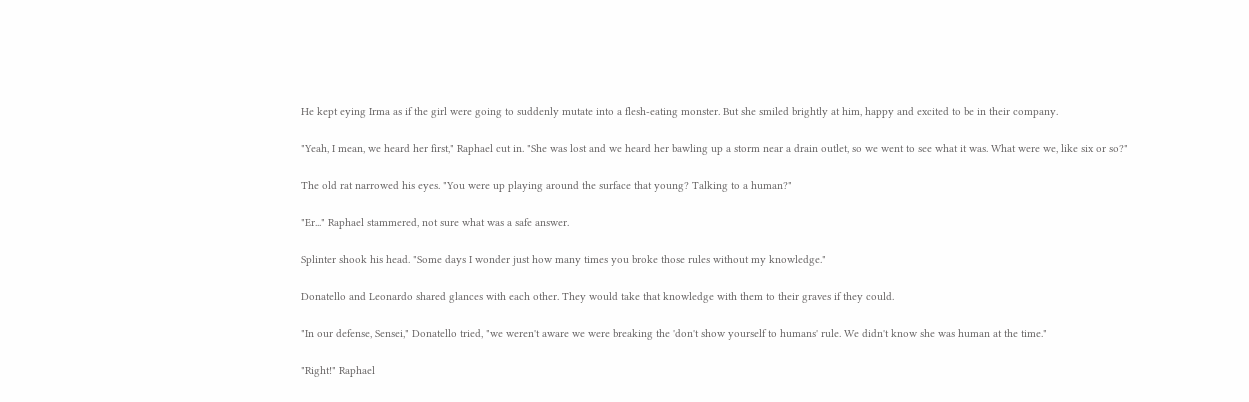He kept eying Irma as if the girl were going to suddenly mutate into a flesh-eating monster. But she smiled brightly at him, happy and excited to be in their company.

"Yeah, I mean, we heard her first," Raphael cut in. "She was lost and we heard her bawling up a storm near a drain outlet, so we went to see what it was. What were we, like six or so?"

The old rat narrowed his eyes. "You were up playing around the surface that young? Talking to a human?"

"Er..." Raphael stammered, not sure what was a safe answer.

Splinter shook his head. "Some days I wonder just how many times you broke those rules without my knowledge."

Donatello and Leonardo shared glances with each other. They would take that knowledge with them to their graves if they could.

"In our defense, Sensei," Donatello tried, "we weren't aware we were breaking the 'don't show yourself to humans' rule. We didn't know she was human at the time."

"Right!" Raphael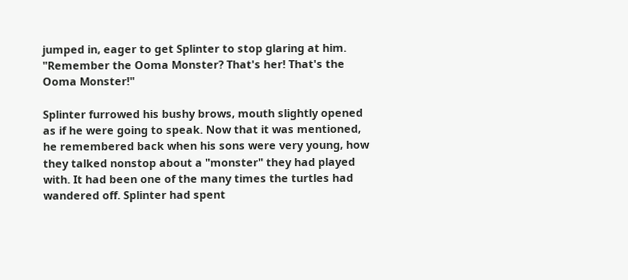jumped in, eager to get Splinter to stop glaring at him. "Remember the Ooma Monster? That's her! That's the Ooma Monster!"

Splinter furrowed his bushy brows, mouth slightly opened as if he were going to speak. Now that it was mentioned, he remembered back when his sons were very young, how they talked nonstop about a "monster" they had played with. It had been one of the many times the turtles had wandered off. Splinter had spent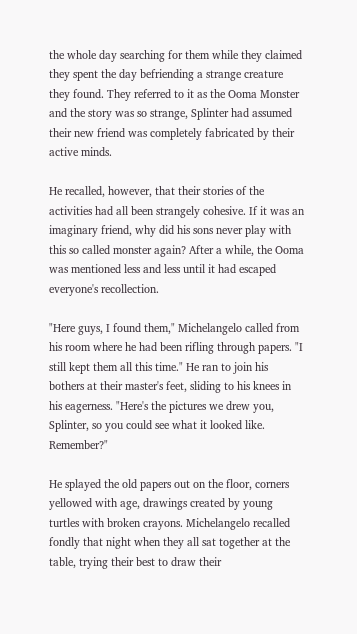the whole day searching for them while they claimed they spent the day befriending a strange creature they found. They referred to it as the Ooma Monster and the story was so strange, Splinter had assumed their new friend was completely fabricated by their active minds.

He recalled, however, that their stories of the activities had all been strangely cohesive. If it was an imaginary friend, why did his sons never play with this so called monster again? After a while, the Ooma was mentioned less and less until it had escaped everyone's recollection.

"Here guys, I found them," Michelangelo called from his room where he had been rifling through papers. "I still kept them all this time." He ran to join his bothers at their master's feet, sliding to his knees in his eagerness. "Here's the pictures we drew you, Splinter, so you could see what it looked like. Remember?"

He splayed the old papers out on the floor, corners yellowed with age, drawings created by young turtles with broken crayons. Michelangelo recalled fondly that night when they all sat together at the table, trying their best to draw their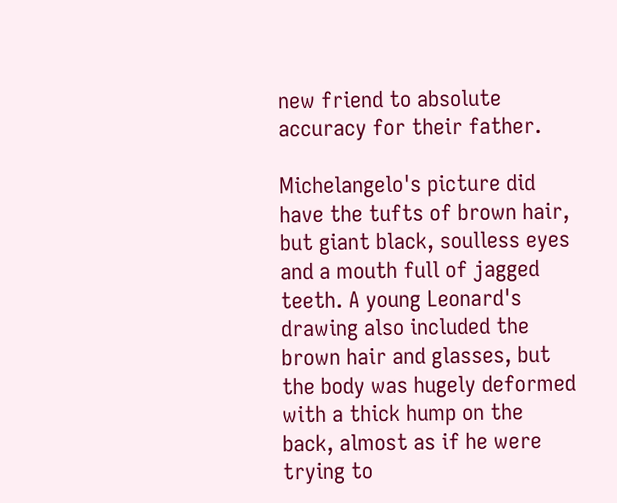new friend to absolute accuracy for their father.

Michelangelo's picture did have the tufts of brown hair, but giant black, soulless eyes and a mouth full of jagged teeth. A young Leonard's drawing also included the brown hair and glasses, but the body was hugely deformed with a thick hump on the back, almost as if he were trying to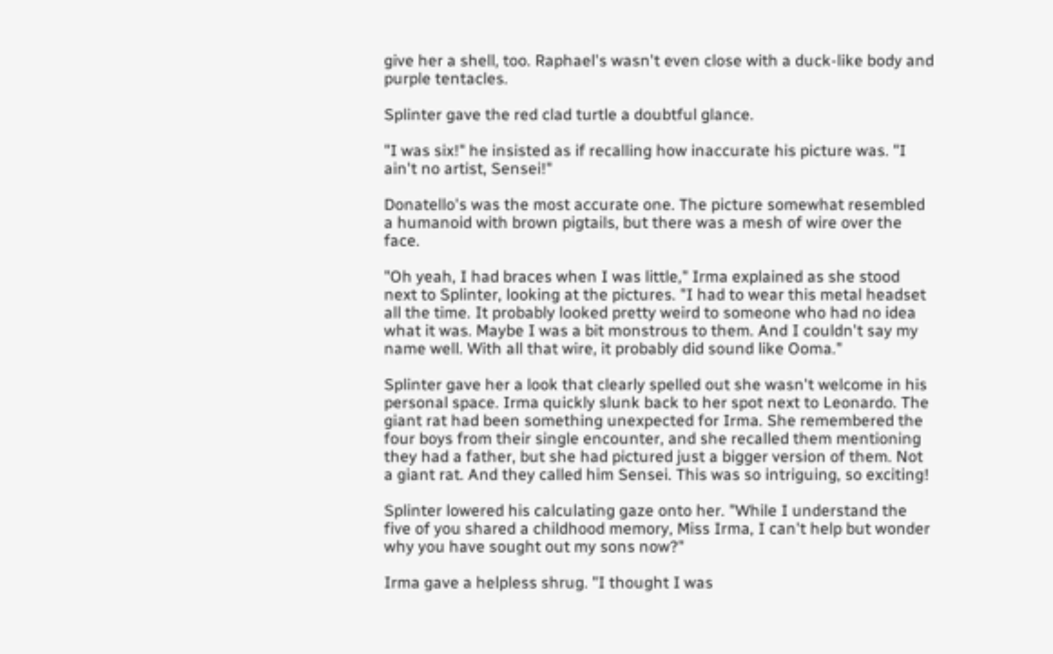give her a shell, too. Raphael's wasn't even close with a duck-like body and purple tentacles.

Splinter gave the red clad turtle a doubtful glance.

"I was six!" he insisted as if recalling how inaccurate his picture was. "I ain't no artist, Sensei!"

Donatello's was the most accurate one. The picture somewhat resembled a humanoid with brown pigtails, but there was a mesh of wire over the face.

"Oh yeah, I had braces when I was little," Irma explained as she stood next to Splinter, looking at the pictures. "I had to wear this metal headset all the time. It probably looked pretty weird to someone who had no idea what it was. Maybe I was a bit monstrous to them. And I couldn't say my name well. With all that wire, it probably did sound like Ooma."

Splinter gave her a look that clearly spelled out she wasn't welcome in his personal space. Irma quickly slunk back to her spot next to Leonardo. The giant rat had been something unexpected for Irma. She remembered the four boys from their single encounter, and she recalled them mentioning they had a father, but she had pictured just a bigger version of them. Not a giant rat. And they called him Sensei. This was so intriguing, so exciting!

Splinter lowered his calculating gaze onto her. "While I understand the five of you shared a childhood memory, Miss Irma, I can't help but wonder why you have sought out my sons now?"

Irma gave a helpless shrug. "I thought I was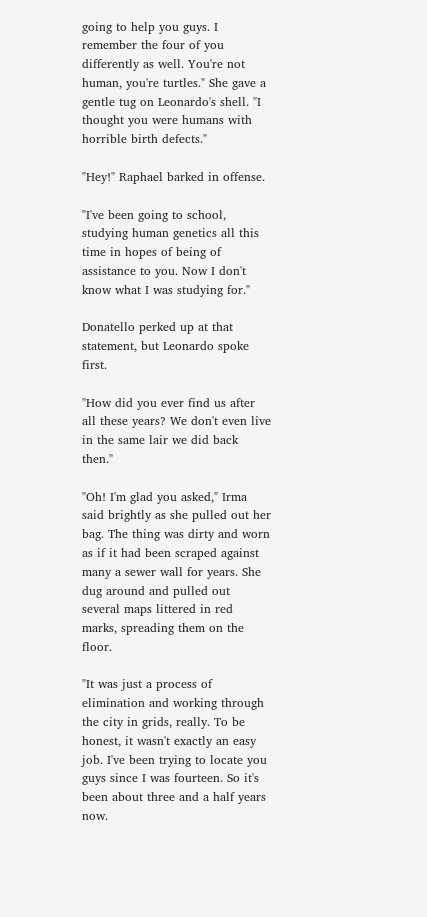going to help you guys. I remember the four of you differently as well. You're not human, you're turtles." She gave a gentle tug on Leonardo's shell. "I thought you were humans with horrible birth defects."

"Hey!" Raphael barked in offense.

"I've been going to school, studying human genetics all this time in hopes of being of assistance to you. Now I don't know what I was studying for."

Donatello perked up at that statement, but Leonardo spoke first.

"How did you ever find us after all these years? We don't even live in the same lair we did back then."

"Oh! I'm glad you asked," Irma said brightly as she pulled out her bag. The thing was dirty and worn as if it had been scraped against many a sewer wall for years. She dug around and pulled out several maps littered in red marks, spreading them on the floor.

"It was just a process of elimination and working through the city in grids, really. To be honest, it wasn't exactly an easy job. I've been trying to locate you guys since I was fourteen. So it's been about three and a half years now.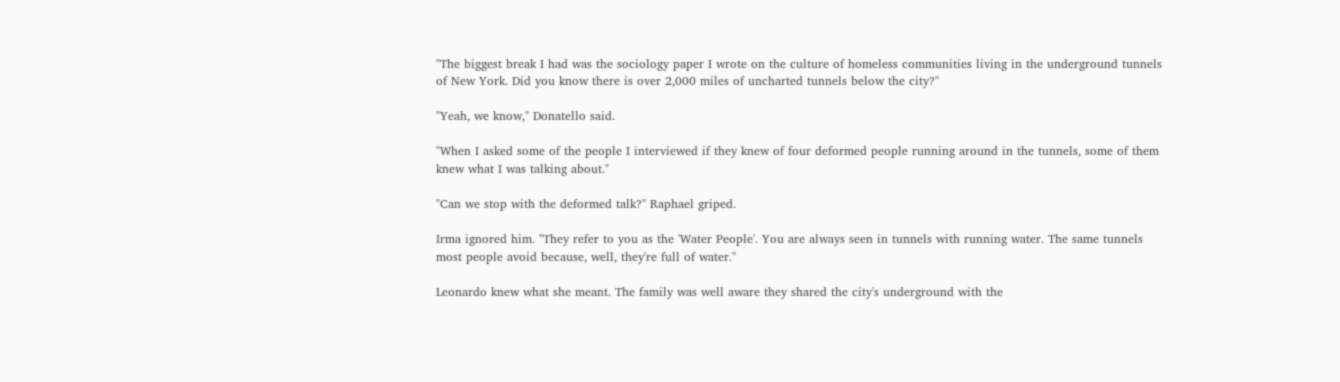"The biggest break I had was the sociology paper I wrote on the culture of homeless communities living in the underground tunnels of New York. Did you know there is over 2,000 miles of uncharted tunnels below the city?"

"Yeah, we know," Donatello said.

"When I asked some of the people I interviewed if they knew of four deformed people running around in the tunnels, some of them knew what I was talking about."

"Can we stop with the deformed talk?" Raphael griped.

Irma ignored him. "They refer to you as the 'Water People'. You are always seen in tunnels with running water. The same tunnels most people avoid because, well, they're full of water."

Leonardo knew what she meant. The family was well aware they shared the city's underground with the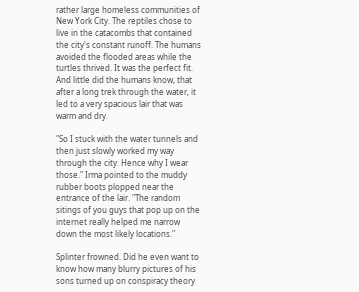rather large homeless communities of New York City. The reptiles chose to live in the catacombs that contained the city's constant runoff. The humans avoided the flooded areas while the turtles thrived. It was the perfect fit. And little did the humans know, that after a long trek through the water, it led to a very spacious lair that was warm and dry.

"So I stuck with the water tunnels and then just slowly worked my way through the city. Hence why I wear those." Irma pointed to the muddy rubber boots plopped near the entrance of the lair. "The random sitings of you guys that pop up on the internet really helped me narrow down the most likely locations."

Splinter frowned. Did he even want to know how many blurry pictures of his sons turned up on conspiracy theory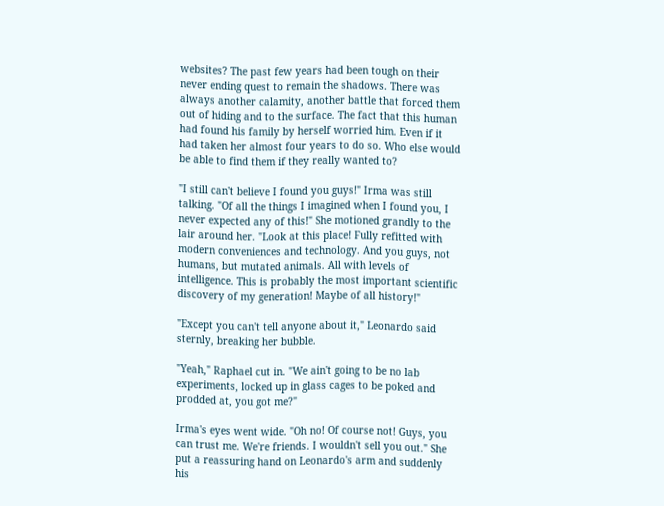websites? The past few years had been tough on their never ending quest to remain the shadows. There was always another calamity, another battle that forced them out of hiding and to the surface. The fact that this human had found his family by herself worried him. Even if it had taken her almost four years to do so. Who else would be able to find them if they really wanted to?

"I still can't believe I found you guys!" Irma was still talking. "Of all the things I imagined when I found you, I never expected any of this!" She motioned grandly to the lair around her. "Look at this place! Fully refitted with modern conveniences and technology. And you guys, not humans, but mutated animals. All with levels of intelligence. This is probably the most important scientific discovery of my generation! Maybe of all history!"

"Except you can't tell anyone about it," Leonardo said sternly, breaking her bubble.

"Yeah," Raphael cut in. "We ain't going to be no lab experiments, locked up in glass cages to be poked and prodded at, you got me?"

Irma's eyes went wide. "Oh no! Of course not! Guys, you can trust me. We're friends. I wouldn't sell you out." She put a reassuring hand on Leonardo's arm and suddenly his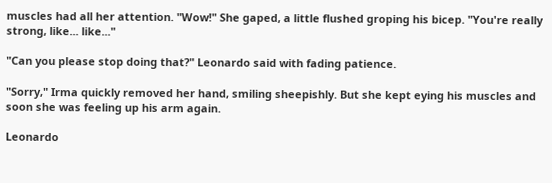muscles had all her attention. "Wow!" She gaped, a little flushed groping his bicep. "You're really strong, like... like..."

"Can you please stop doing that?" Leonardo said with fading patience.

"Sorry," Irma quickly removed her hand, smiling sheepishly. But she kept eying his muscles and soon she was feeling up his arm again.

Leonardo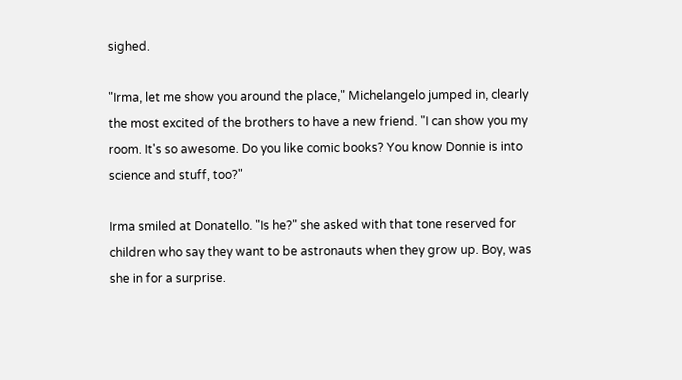sighed.

"Irma, let me show you around the place," Michelangelo jumped in, clearly the most excited of the brothers to have a new friend. "I can show you my room. It's so awesome. Do you like comic books? You know Donnie is into science and stuff, too?"

Irma smiled at Donatello. "Is he?" she asked with that tone reserved for children who say they want to be astronauts when they grow up. Boy, was she in for a surprise.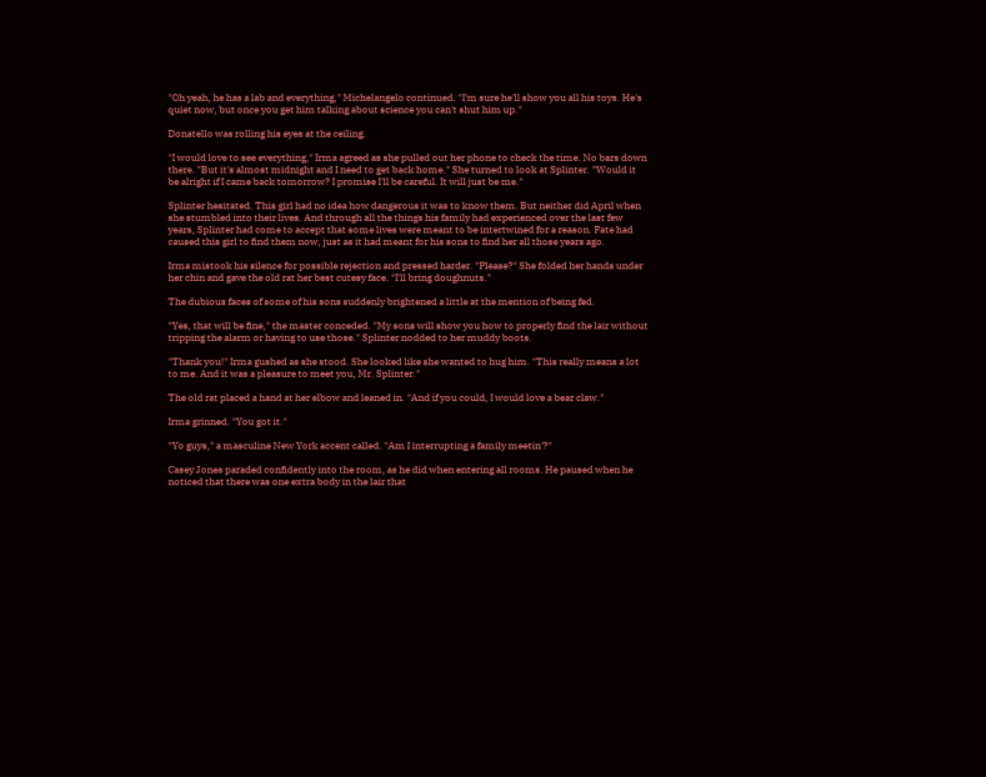"Oh yeah, he has a lab and everything," Michelangelo continued. "I'm sure he'll show you all his toys. He's quiet now, but once you get him talking about science you can't shut him up."

Donatello was rolling his eyes at the ceiling.

"I would love to see everything," Irma agreed as she pulled out her phone to check the time. No bars down there. "But it's almost midnight and I need to get back home." She turned to look at Splinter. "Would it be alright if I came back tomorrow? I promise I'll be careful. It will just be me."

Splinter hesitated. This girl had no idea how dangerous it was to know them. But neither did April when she stumbled into their lives. And through all the things his family had experienced over the last few years, Splinter had come to accept that some lives were meant to be intertwined for a reason. Fate had caused this girl to find them now, just as it had meant for his sons to find her all those years ago.

Irma mistook his silence for possible rejection and pressed harder. "Please?" She folded her hands under her chin and gave the old rat her best cutesy face. "I'll bring doughnuts."

The dubious faces of some of his sons suddenly brightened a little at the mention of being fed.

"Yes, that will be fine," the master conceded. "My sons will show you how to properly find the lair without tripping the alarm or having to use those." Splinter nodded to her muddy boots.

"Thank you!" Irma gushed as she stood. She looked like she wanted to hug him. "This really means a lot to me. And it was a pleasure to meet you, Mr. Splinter."

The old rat placed a hand at her elbow and leaned in. "And if you could, I would love a bear claw."

Irma grinned. "You got it."

"Yo guys," a masculine New York accent called. "Am I interrupting a family meetin'?"

Casey Jones paraded confidently into the room, as he did when entering all rooms. He paused when he noticed that there was one extra body in the lair that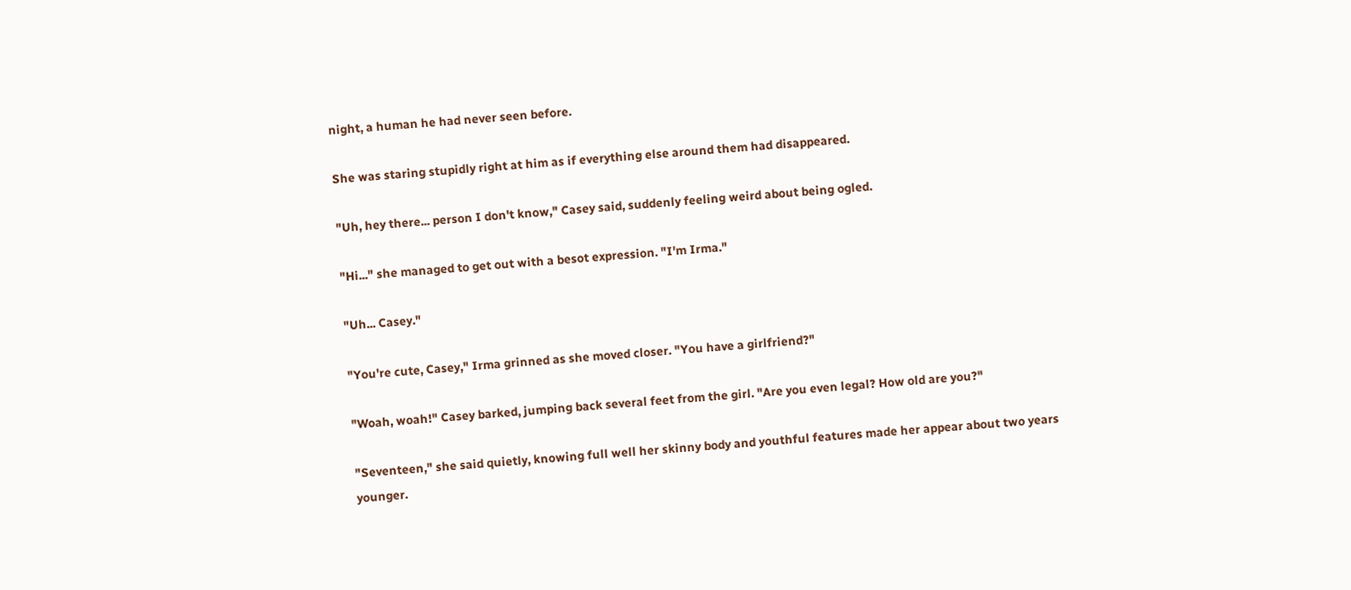night, a human he had never seen before.

She was staring stupidly right at him as if everything else around them had disappeared.

"Uh, hey there... person I don't know," Casey said, suddenly feeling weird about being ogled.

"Hi..." she managed to get out with a besot expression. "I'm Irma."

"Uh... Casey."

"You're cute, Casey," Irma grinned as she moved closer. "You have a girlfriend?"

"Woah, woah!" Casey barked, jumping back several feet from the girl. "Are you even legal? How old are you?"

"Seventeen," she said quietly, knowing full well her skinny body and youthful features made her appear about two years younger.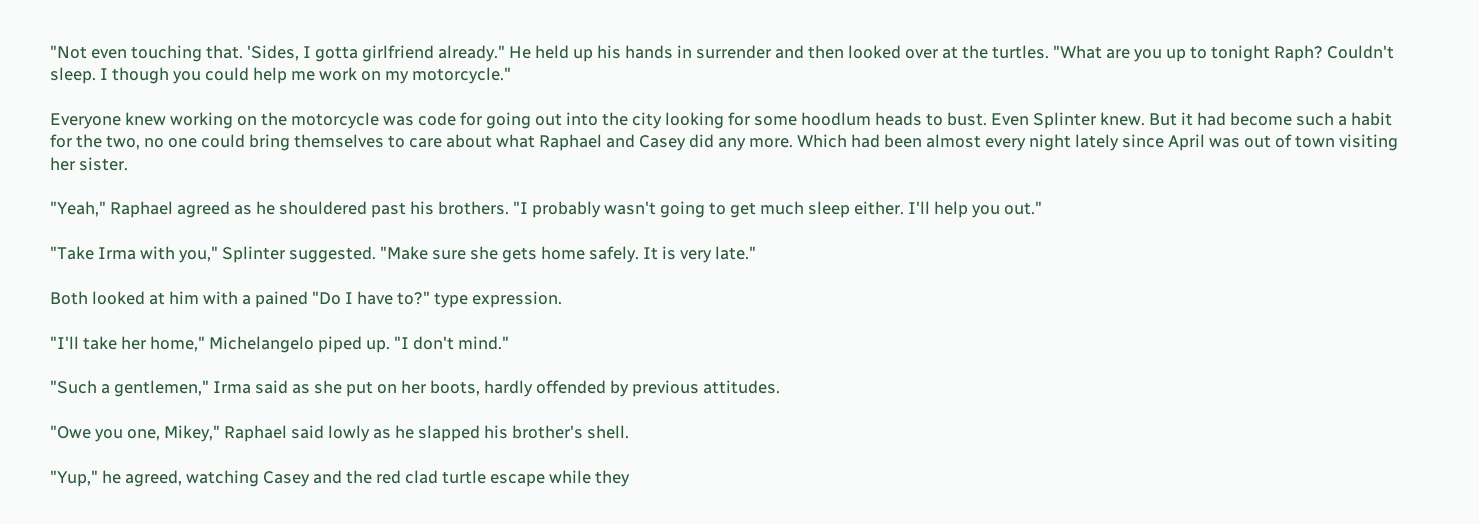"Not even touching that. 'Sides, I gotta girlfriend already." He held up his hands in surrender and then looked over at the turtles. "What are you up to tonight Raph? Couldn't sleep. I though you could help me work on my motorcycle."

Everyone knew working on the motorcycle was code for going out into the city looking for some hoodlum heads to bust. Even Splinter knew. But it had become such a habit for the two, no one could bring themselves to care about what Raphael and Casey did any more. Which had been almost every night lately since April was out of town visiting her sister.

"Yeah," Raphael agreed as he shouldered past his brothers. "I probably wasn't going to get much sleep either. I'll help you out."

"Take Irma with you," Splinter suggested. "Make sure she gets home safely. It is very late."

Both looked at him with a pained "Do I have to?" type expression.

"I'll take her home," Michelangelo piped up. "I don't mind."

"Such a gentlemen," Irma said as she put on her boots, hardly offended by previous attitudes.

"Owe you one, Mikey," Raphael said lowly as he slapped his brother's shell.

"Yup," he agreed, watching Casey and the red clad turtle escape while they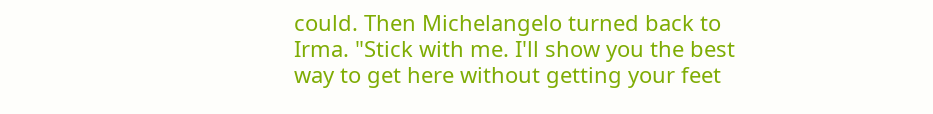could. Then Michelangelo turned back to Irma. "Stick with me. I'll show you the best way to get here without getting your feet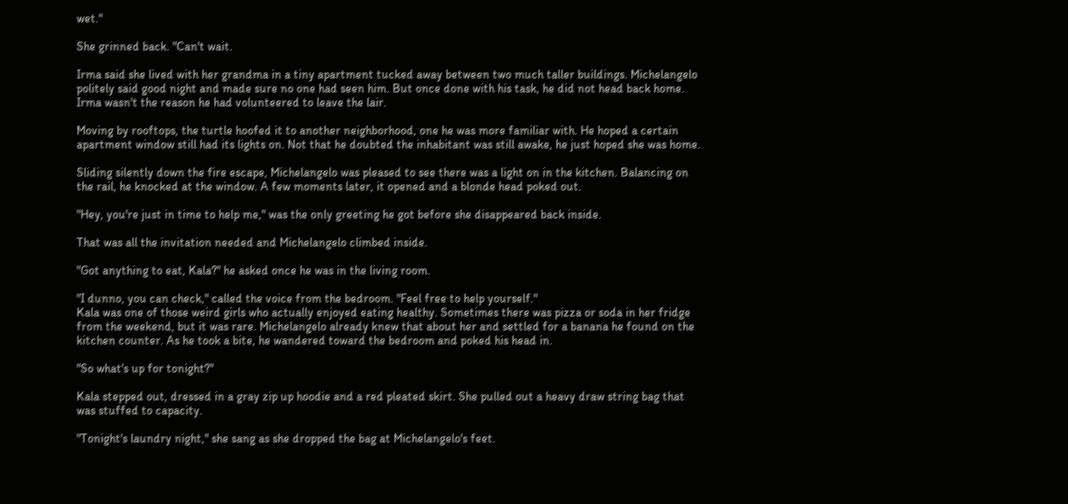wet."

She grinned back. "Can't wait.

Irma said she lived with her grandma in a tiny apartment tucked away between two much taller buildings. Michelangelo politely said good night and made sure no one had seen him. But once done with his task, he did not head back home. Irma wasn't the reason he had volunteered to leave the lair.

Moving by rooftops, the turtle hoofed it to another neighborhood, one he was more familiar with. He hoped a certain apartment window still had its lights on. Not that he doubted the inhabitant was still awake, he just hoped she was home.

Sliding silently down the fire escape, Michelangelo was pleased to see there was a light on in the kitchen. Balancing on the rail, he knocked at the window. A few moments later, it opened and a blonde head poked out.

"Hey, you're just in time to help me," was the only greeting he got before she disappeared back inside.

That was all the invitation needed and Michelangelo climbed inside.

"Got anything to eat, Kala?" he asked once he was in the living room.

"I dunno, you can check," called the voice from the bedroom. "Feel free to help yourself."
Kala was one of those weird girls who actually enjoyed eating healthy. Sometimes there was pizza or soda in her fridge from the weekend, but it was rare. Michelangelo already knew that about her and settled for a banana he found on the kitchen counter. As he took a bite, he wandered toward the bedroom and poked his head in.

"So what's up for tonight?"

Kala stepped out, dressed in a gray zip up hoodie and a red pleated skirt. She pulled out a heavy draw string bag that was stuffed to capacity.

"Tonight's laundry night," she sang as she dropped the bag at Michelangelo's feet.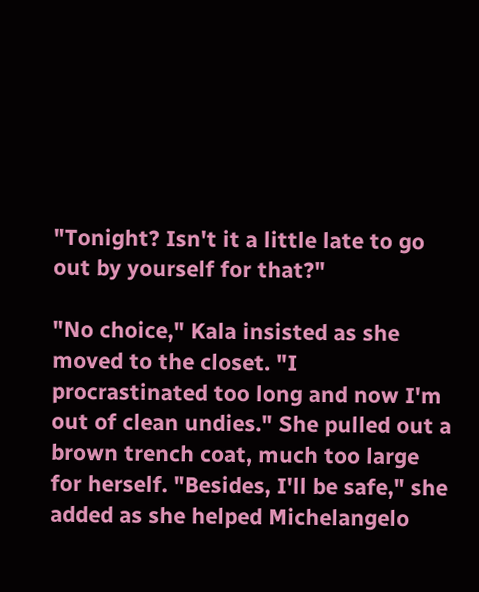"Tonight? Isn't it a little late to go out by yourself for that?"

"No choice," Kala insisted as she moved to the closet. "I procrastinated too long and now I'm out of clean undies." She pulled out a brown trench coat, much too large for herself. "Besides, I'll be safe," she added as she helped Michelangelo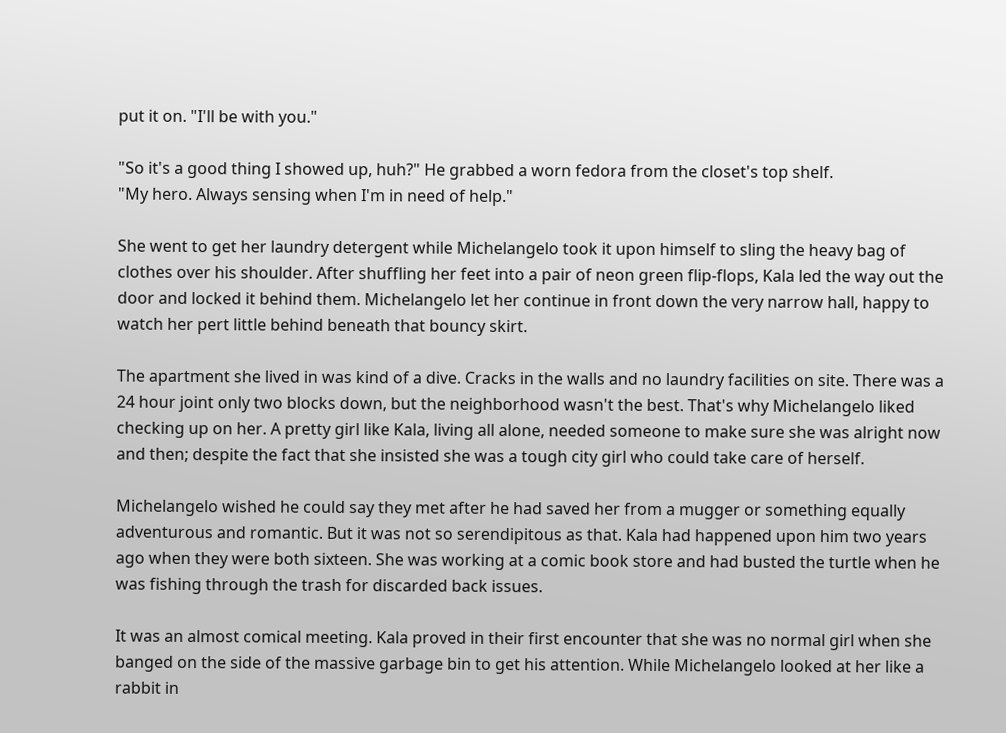put it on. "I'll be with you."

"So it's a good thing I showed up, huh?" He grabbed a worn fedora from the closet's top shelf.
"My hero. Always sensing when I'm in need of help."

She went to get her laundry detergent while Michelangelo took it upon himself to sling the heavy bag of clothes over his shoulder. After shuffling her feet into a pair of neon green flip-flops, Kala led the way out the door and locked it behind them. Michelangelo let her continue in front down the very narrow hall, happy to watch her pert little behind beneath that bouncy skirt.

The apartment she lived in was kind of a dive. Cracks in the walls and no laundry facilities on site. There was a 24 hour joint only two blocks down, but the neighborhood wasn't the best. That's why Michelangelo liked checking up on her. A pretty girl like Kala, living all alone, needed someone to make sure she was alright now and then; despite the fact that she insisted she was a tough city girl who could take care of herself.

Michelangelo wished he could say they met after he had saved her from a mugger or something equally adventurous and romantic. But it was not so serendipitous as that. Kala had happened upon him two years ago when they were both sixteen. She was working at a comic book store and had busted the turtle when he was fishing through the trash for discarded back issues.

It was an almost comical meeting. Kala proved in their first encounter that she was no normal girl when she banged on the side of the massive garbage bin to get his attention. While Michelangelo looked at her like a rabbit in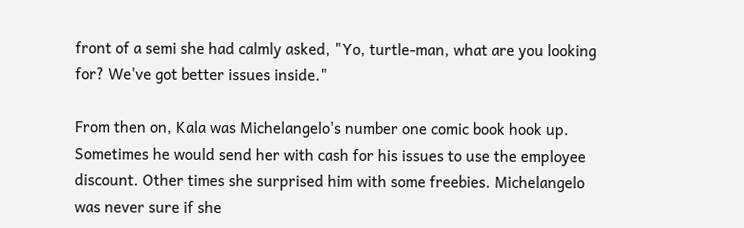front of a semi she had calmly asked, "Yo, turtle-man, what are you looking for? We've got better issues inside."

From then on, Kala was Michelangelo's number one comic book hook up. Sometimes he would send her with cash for his issues to use the employee discount. Other times she surprised him with some freebies. Michelangelo was never sure if she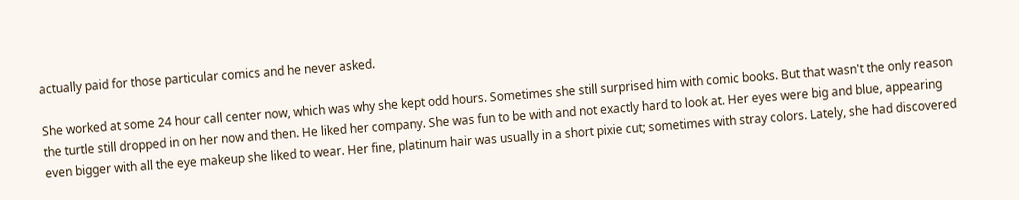actually paid for those particular comics and he never asked.

She worked at some 24 hour call center now, which was why she kept odd hours. Sometimes she still surprised him with comic books. But that wasn't the only reason the turtle still dropped in on her now and then. He liked her company. She was fun to be with and not exactly hard to look at. Her eyes were big and blue, appearing even bigger with all the eye makeup she liked to wear. Her fine, platinum hair was usually in a short pixie cut; sometimes with stray colors. Lately, she had discovered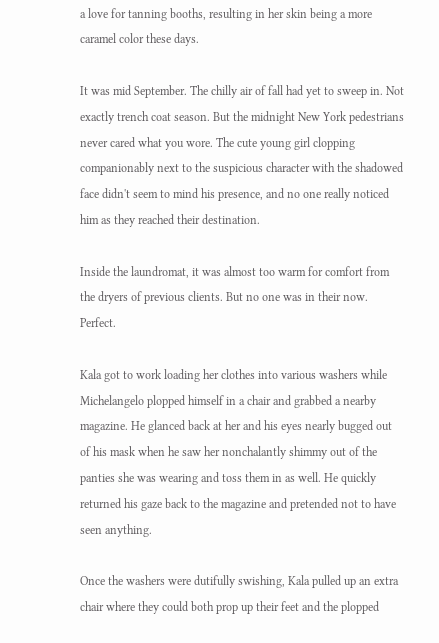a love for tanning booths, resulting in her skin being a more caramel color these days.

It was mid September. The chilly air of fall had yet to sweep in. Not exactly trench coat season. But the midnight New York pedestrians never cared what you wore. The cute young girl clopping companionably next to the suspicious character with the shadowed face didn't seem to mind his presence, and no one really noticed him as they reached their destination.

Inside the laundromat, it was almost too warm for comfort from the dryers of previous clients. But no one was in their now. Perfect.

Kala got to work loading her clothes into various washers while Michelangelo plopped himself in a chair and grabbed a nearby magazine. He glanced back at her and his eyes nearly bugged out of his mask when he saw her nonchalantly shimmy out of the panties she was wearing and toss them in as well. He quickly returned his gaze back to the magazine and pretended not to have seen anything.

Once the washers were dutifully swishing, Kala pulled up an extra chair where they could both prop up their feet and the plopped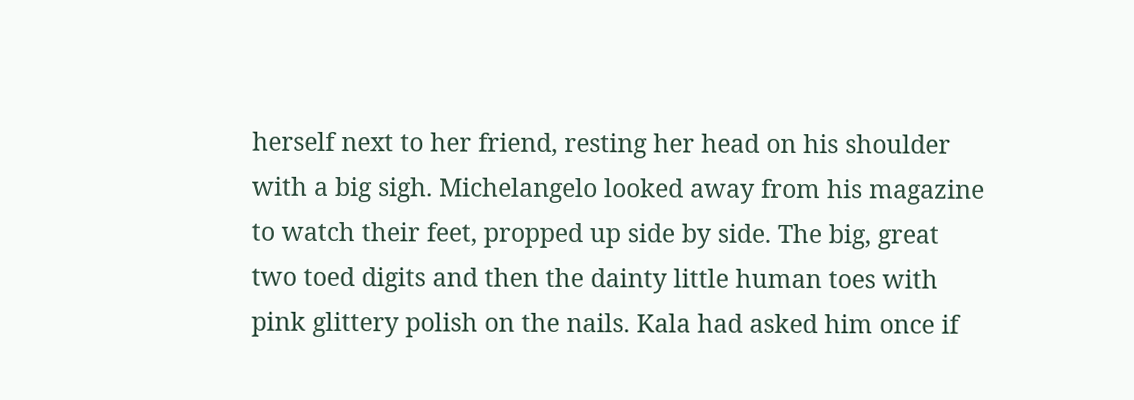herself next to her friend, resting her head on his shoulder with a big sigh. Michelangelo looked away from his magazine to watch their feet, propped up side by side. The big, great two toed digits and then the dainty little human toes with pink glittery polish on the nails. Kala had asked him once if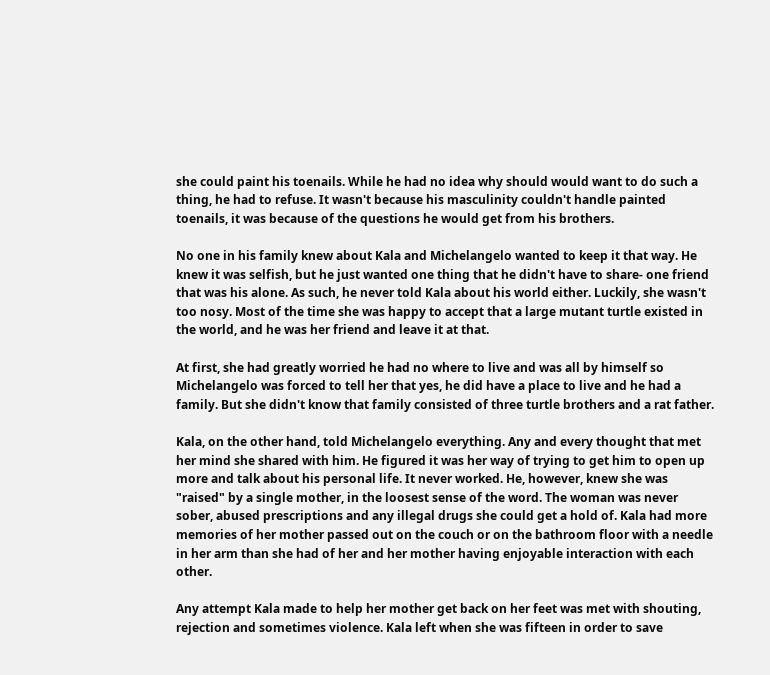she could paint his toenails. While he had no idea why should would want to do such a thing, he had to refuse. It wasn't because his masculinity couldn't handle painted toenails, it was because of the questions he would get from his brothers.

No one in his family knew about Kala and Michelangelo wanted to keep it that way. He knew it was selfish, but he just wanted one thing that he didn't have to share- one friend that was his alone. As such, he never told Kala about his world either. Luckily, she wasn't too nosy. Most of the time she was happy to accept that a large mutant turtle existed in the world, and he was her friend and leave it at that.

At first, she had greatly worried he had no where to live and was all by himself so Michelangelo was forced to tell her that yes, he did have a place to live and he had a family. But she didn't know that family consisted of three turtle brothers and a rat father.

Kala, on the other hand, told Michelangelo everything. Any and every thought that met her mind she shared with him. He figured it was her way of trying to get him to open up more and talk about his personal life. It never worked. He, however, knew she was "raised" by a single mother, in the loosest sense of the word. The woman was never sober, abused prescriptions and any illegal drugs she could get a hold of. Kala had more memories of her mother passed out on the couch or on the bathroom floor with a needle in her arm than she had of her and her mother having enjoyable interaction with each other.

Any attempt Kala made to help her mother get back on her feet was met with shouting, rejection and sometimes violence. Kala left when she was fifteen in order to save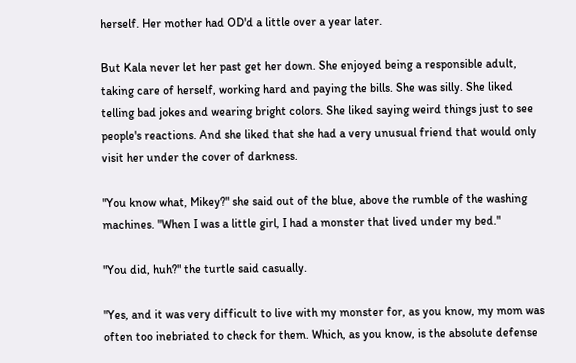herself. Her mother had OD'd a little over a year later.

But Kala never let her past get her down. She enjoyed being a responsible adult, taking care of herself, working hard and paying the bills. She was silly. She liked telling bad jokes and wearing bright colors. She liked saying weird things just to see people's reactions. And she liked that she had a very unusual friend that would only visit her under the cover of darkness.

"You know what, Mikey?" she said out of the blue, above the rumble of the washing machines. "When I was a little girl, I had a monster that lived under my bed."

"You did, huh?" the turtle said casually.

"Yes, and it was very difficult to live with my monster for, as you know, my mom was often too inebriated to check for them. Which, as you know, is the absolute defense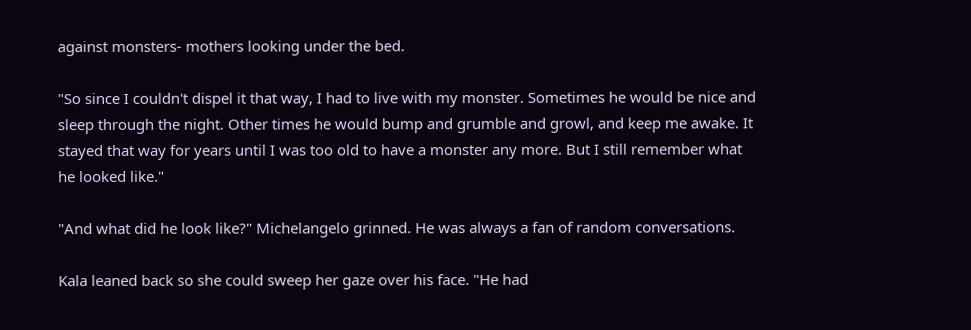against monsters- mothers looking under the bed.

"So since I couldn't dispel it that way, I had to live with my monster. Sometimes he would be nice and sleep through the night. Other times he would bump and grumble and growl, and keep me awake. It stayed that way for years until I was too old to have a monster any more. But I still remember what he looked like."

"And what did he look like?" Michelangelo grinned. He was always a fan of random conversations.

Kala leaned back so she could sweep her gaze over his face. "He had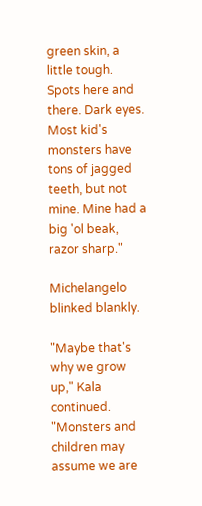green skin, a little tough. Spots here and there. Dark eyes. Most kid's monsters have tons of jagged teeth, but not mine. Mine had a big 'ol beak, razor sharp."

Michelangelo blinked blankly.

"Maybe that's why we grow up," Kala continued. "Monsters and children may assume we are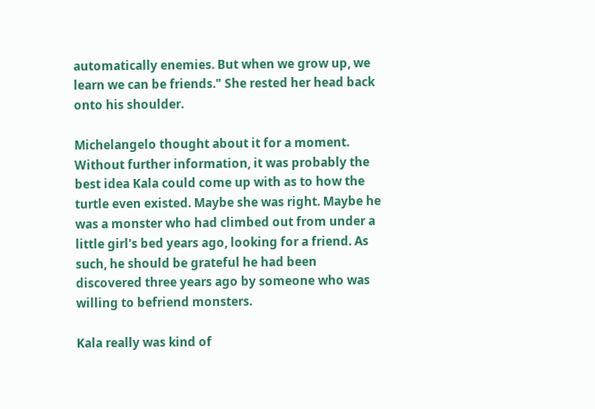automatically enemies. But when we grow up, we learn we can be friends." She rested her head back onto his shoulder.

Michelangelo thought about it for a moment. Without further information, it was probably the best idea Kala could come up with as to how the turtle even existed. Maybe she was right. Maybe he was a monster who had climbed out from under a little girl's bed years ago, looking for a friend. As such, he should be grateful he had been discovered three years ago by someone who was willing to befriend monsters.

Kala really was kind of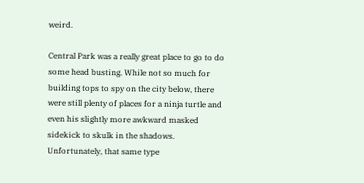weird.

Central Park was a really great place to go to do some head busting. While not so much for building tops to spy on the city below, there were still plenty of places for a ninja turtle and even his slightly more awkward masked sidekick to skulk in the shadows. Unfortunately, that same type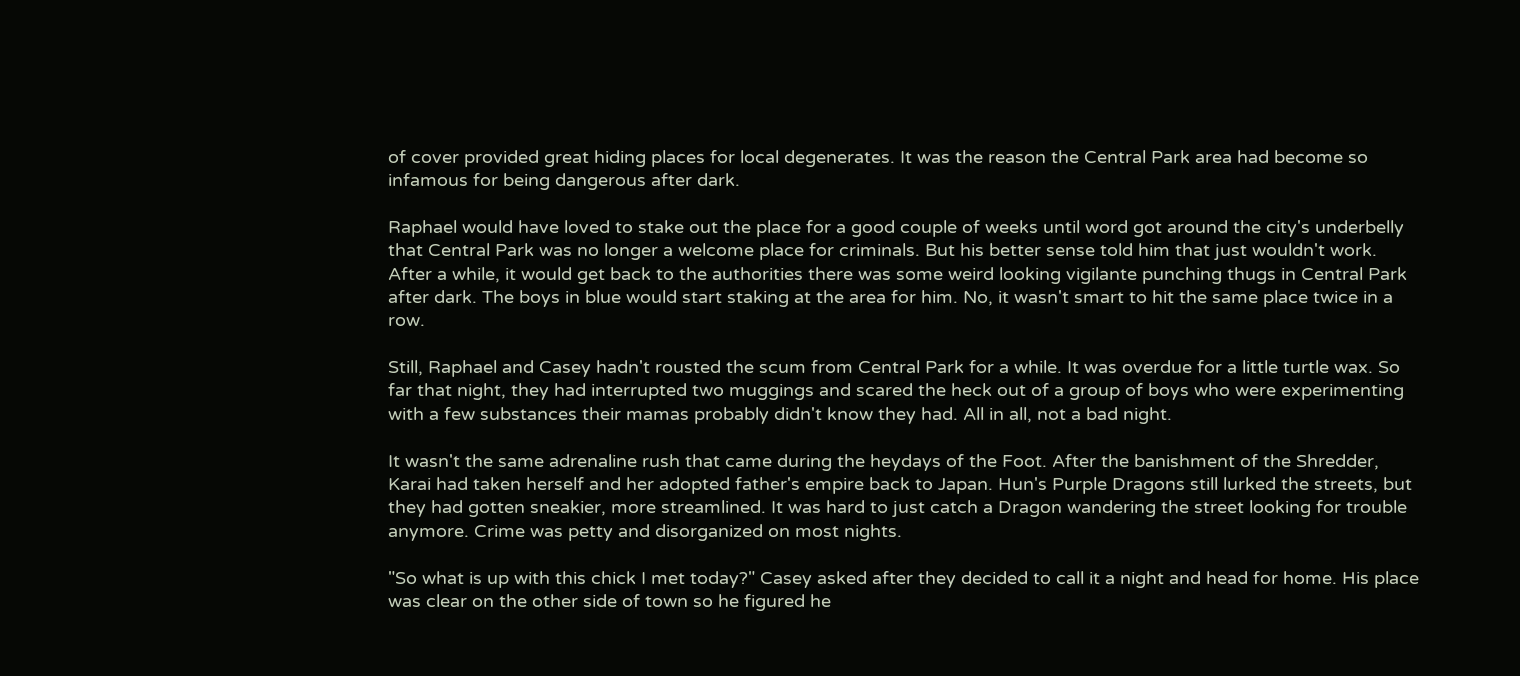of cover provided great hiding places for local degenerates. It was the reason the Central Park area had become so infamous for being dangerous after dark.

Raphael would have loved to stake out the place for a good couple of weeks until word got around the city's underbelly that Central Park was no longer a welcome place for criminals. But his better sense told him that just wouldn't work. After a while, it would get back to the authorities there was some weird looking vigilante punching thugs in Central Park after dark. The boys in blue would start staking at the area for him. No, it wasn't smart to hit the same place twice in a row.

Still, Raphael and Casey hadn't rousted the scum from Central Park for a while. It was overdue for a little turtle wax. So far that night, they had interrupted two muggings and scared the heck out of a group of boys who were experimenting with a few substances their mamas probably didn't know they had. All in all, not a bad night.

It wasn't the same adrenaline rush that came during the heydays of the Foot. After the banishment of the Shredder, Karai had taken herself and her adopted father's empire back to Japan. Hun's Purple Dragons still lurked the streets, but they had gotten sneakier, more streamlined. It was hard to just catch a Dragon wandering the street looking for trouble anymore. Crime was petty and disorganized on most nights.

"So what is up with this chick I met today?" Casey asked after they decided to call it a night and head for home. His place was clear on the other side of town so he figured he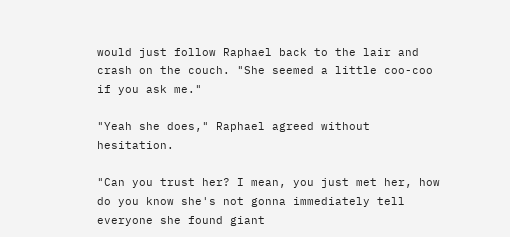would just follow Raphael back to the lair and crash on the couch. "She seemed a little coo-coo if you ask me."

"Yeah she does," Raphael agreed without hesitation.

"Can you trust her? I mean, you just met her, how do you know she's not gonna immediately tell everyone she found giant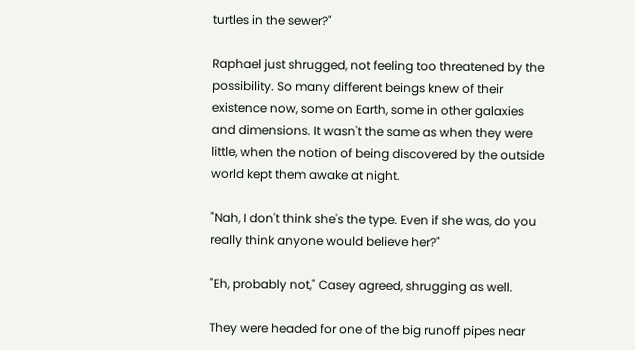turtles in the sewer?"

Raphael just shrugged, not feeling too threatened by the possibility. So many different beings knew of their existence now, some on Earth, some in other galaxies and dimensions. It wasn't the same as when they were little, when the notion of being discovered by the outside world kept them awake at night.

"Nah, I don't think she's the type. Even if she was, do you really think anyone would believe her?"

"Eh, probably not," Casey agreed, shrugging as well.

They were headed for one of the big runoff pipes near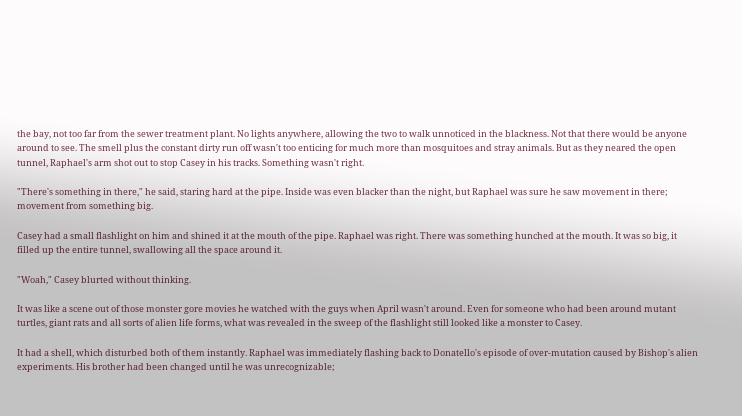the bay, not too far from the sewer treatment plant. No lights anywhere, allowing the two to walk unnoticed in the blackness. Not that there would be anyone around to see. The smell plus the constant dirty run off wasn't too enticing for much more than mosquitoes and stray animals. But as they neared the open tunnel, Raphael's arm shot out to stop Casey in his tracks. Something wasn't right.

"There's something in there," he said, staring hard at the pipe. Inside was even blacker than the night, but Raphael was sure he saw movement in there; movement from something big.

Casey had a small flashlight on him and shined it at the mouth of the pipe. Raphael was right. There was something hunched at the mouth. It was so big, it filled up the entire tunnel, swallowing all the space around it.

"Woah," Casey blurted without thinking.

It was like a scene out of those monster gore movies he watched with the guys when April wasn't around. Even for someone who had been around mutant turtles, giant rats and all sorts of alien life forms, what was revealed in the sweep of the flashlight still looked like a monster to Casey.

It had a shell, which disturbed both of them instantly. Raphael was immediately flashing back to Donatello's episode of over-mutation caused by Bishop's alien experiments. His brother had been changed until he was unrecognizable;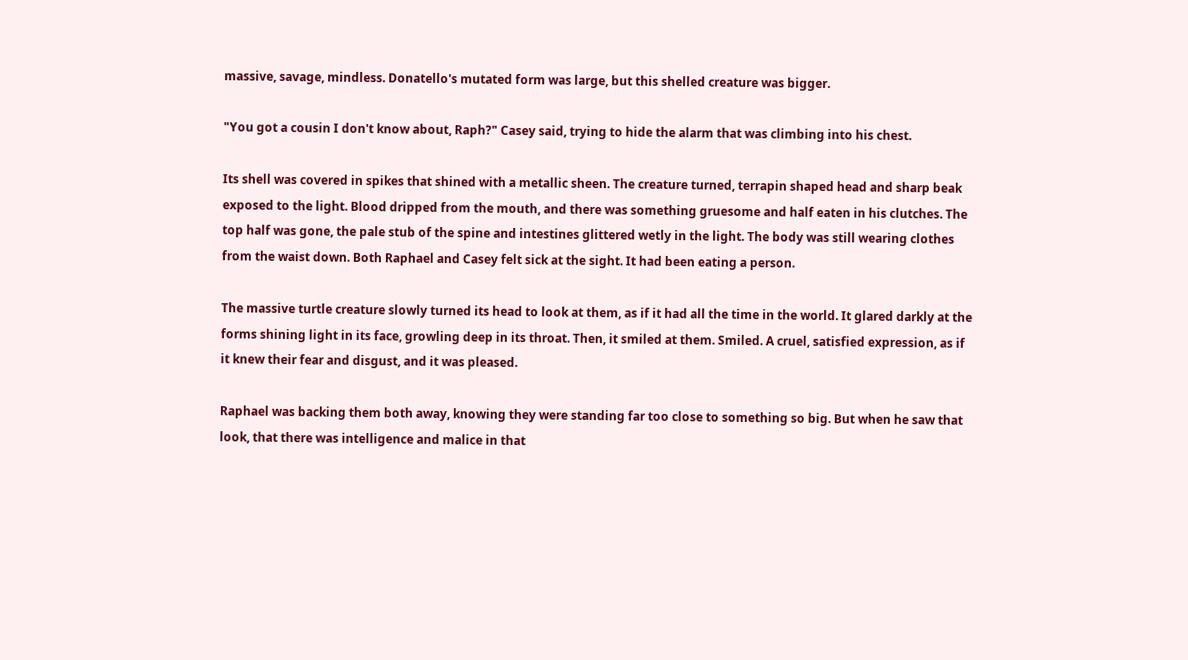massive, savage, mindless. Donatello's mutated form was large, but this shelled creature was bigger.

"You got a cousin I don't know about, Raph?" Casey said, trying to hide the alarm that was climbing into his chest.

Its shell was covered in spikes that shined with a metallic sheen. The creature turned, terrapin shaped head and sharp beak exposed to the light. Blood dripped from the mouth, and there was something gruesome and half eaten in his clutches. The top half was gone, the pale stub of the spine and intestines glittered wetly in the light. The body was still wearing clothes from the waist down. Both Raphael and Casey felt sick at the sight. It had been eating a person.

The massive turtle creature slowly turned its head to look at them, as if it had all the time in the world. It glared darkly at the forms shining light in its face, growling deep in its throat. Then, it smiled at them. Smiled. A cruel, satisfied expression, as if it knew their fear and disgust, and it was pleased.

Raphael was backing them both away, knowing they were standing far too close to something so big. But when he saw that look, that there was intelligence and malice in that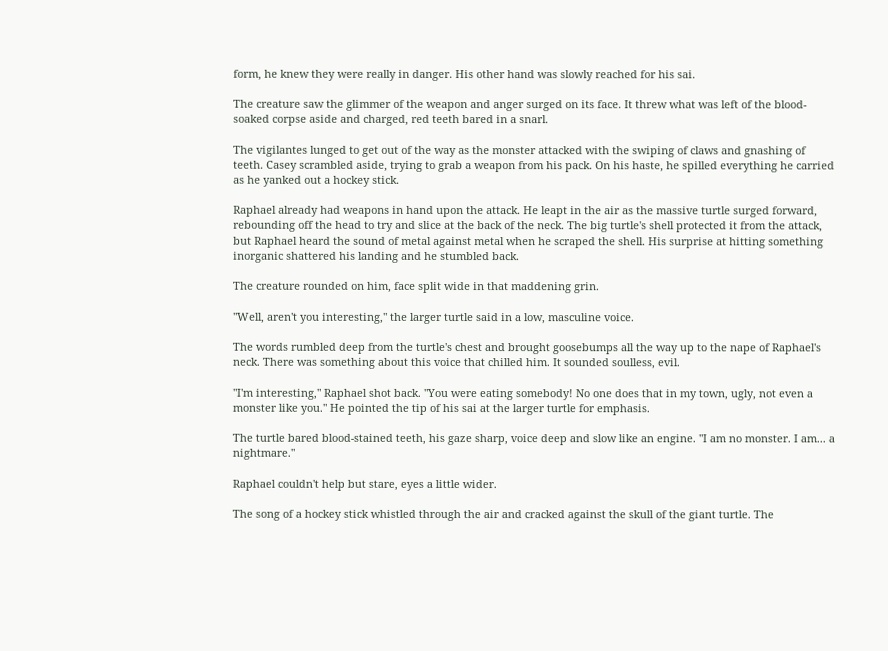form, he knew they were really in danger. His other hand was slowly reached for his sai.

The creature saw the glimmer of the weapon and anger surged on its face. It threw what was left of the blood-soaked corpse aside and charged, red teeth bared in a snarl.

The vigilantes lunged to get out of the way as the monster attacked with the swiping of claws and gnashing of teeth. Casey scrambled aside, trying to grab a weapon from his pack. On his haste, he spilled everything he carried as he yanked out a hockey stick.

Raphael already had weapons in hand upon the attack. He leapt in the air as the massive turtle surged forward, rebounding off the head to try and slice at the back of the neck. The big turtle's shell protected it from the attack, but Raphael heard the sound of metal against metal when he scraped the shell. His surprise at hitting something inorganic shattered his landing and he stumbled back.

The creature rounded on him, face split wide in that maddening grin.

"Well, aren't you interesting," the larger turtle said in a low, masculine voice.

The words rumbled deep from the turtle's chest and brought goosebumps all the way up to the nape of Raphael's neck. There was something about this voice that chilled him. It sounded soulless, evil.

"I'm interesting," Raphael shot back. "You were eating somebody! No one does that in my town, ugly, not even a monster like you." He pointed the tip of his sai at the larger turtle for emphasis.

The turtle bared blood-stained teeth, his gaze sharp, voice deep and slow like an engine. "I am no monster. I am... a nightmare."

Raphael couldn't help but stare, eyes a little wider.

The song of a hockey stick whistled through the air and cracked against the skull of the giant turtle. The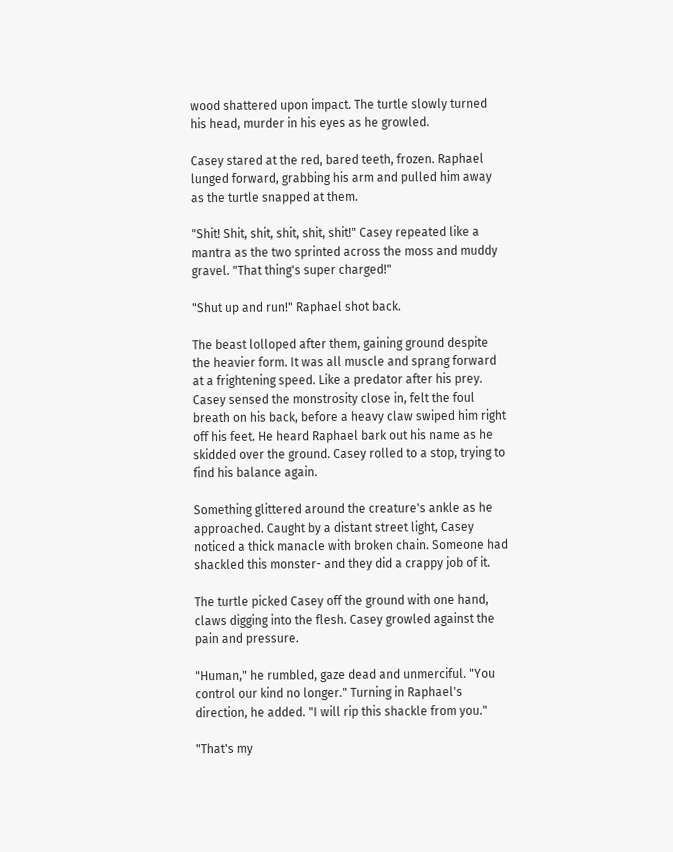wood shattered upon impact. The turtle slowly turned his head, murder in his eyes as he growled.

Casey stared at the red, bared teeth, frozen. Raphael lunged forward, grabbing his arm and pulled him away as the turtle snapped at them.

"Shit! Shit, shit, shit, shit, shit!" Casey repeated like a mantra as the two sprinted across the moss and muddy gravel. "That thing's super charged!"

"Shut up and run!" Raphael shot back.

The beast lolloped after them, gaining ground despite the heavier form. It was all muscle and sprang forward at a frightening speed. Like a predator after his prey. Casey sensed the monstrosity close in, felt the foul breath on his back, before a heavy claw swiped him right off his feet. He heard Raphael bark out his name as he skidded over the ground. Casey rolled to a stop, trying to find his balance again.

Something glittered around the creature's ankle as he approached. Caught by a distant street light, Casey noticed a thick manacle with broken chain. Someone had shackled this monster- and they did a crappy job of it.

The turtle picked Casey off the ground with one hand, claws digging into the flesh. Casey growled against the pain and pressure.

"Human," he rumbled, gaze dead and unmerciful. "You control our kind no longer." Turning in Raphael's direction, he added. "I will rip this shackle from you."

"That's my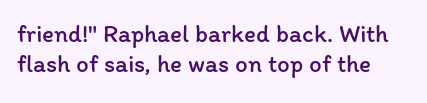friend!" Raphael barked back. With flash of sais, he was on top of the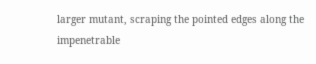larger mutant, scraping the pointed edges along the impenetrable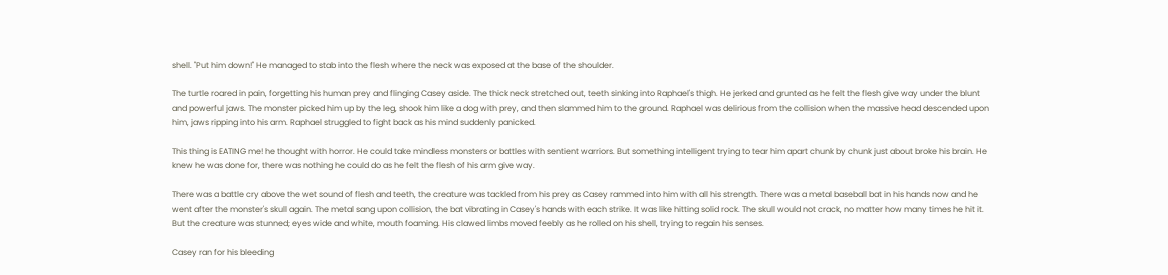shell. "Put him down!" He managed to stab into the flesh where the neck was exposed at the base of the shoulder.

The turtle roared in pain, forgetting his human prey and flinging Casey aside. The thick neck stretched out, teeth sinking into Raphael's thigh. He jerked and grunted as he felt the flesh give way under the blunt and powerful jaws. The monster picked him up by the leg, shook him like a dog with prey, and then slammed him to the ground. Raphael was delirious from the collision when the massive head descended upon him, jaws ripping into his arm. Raphael struggled to fight back as his mind suddenly panicked.

This thing is EATING me! he thought with horror. He could take mindless monsters or battles with sentient warriors. But something intelligent trying to tear him apart chunk by chunk just about broke his brain. He knew he was done for, there was nothing he could do as he felt the flesh of his arm give way.

There was a battle cry above the wet sound of flesh and teeth, the creature was tackled from his prey as Casey rammed into him with all his strength. There was a metal baseball bat in his hands now and he went after the monster's skull again. The metal sang upon collision, the bat vibrating in Casey's hands with each strike. It was like hitting solid rock. The skull would not crack, no matter how many times he hit it. But the creature was stunned; eyes wide and white, mouth foaming. His clawed limbs moved feebly as he rolled on his shell, trying to regain his senses.

Casey ran for his bleeding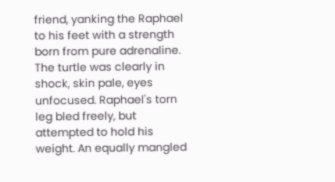friend, yanking the Raphael to his feet with a strength born from pure adrenaline. The turtle was clearly in shock, skin pale, eyes unfocused. Raphael's torn leg bled freely, but attempted to hold his weight. An equally mangled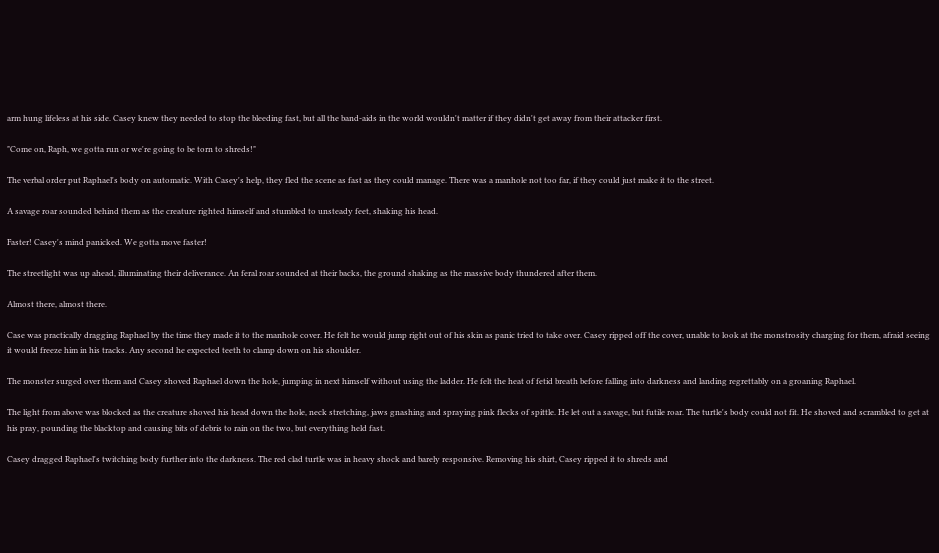arm hung lifeless at his side. Casey knew they needed to stop the bleeding fast, but all the band-aids in the world wouldn't matter if they didn't get away from their attacker first.

"Come on, Raph, we gotta run or we're going to be torn to shreds!"

The verbal order put Raphael's body on automatic. With Casey's help, they fled the scene as fast as they could manage. There was a manhole not too far, if they could just make it to the street.

A savage roar sounded behind them as the creature righted himself and stumbled to unsteady feet, shaking his head.

Faster! Casey's mind panicked. We gotta move faster!

The streetlight was up ahead, illuminating their deliverance. An feral roar sounded at their backs, the ground shaking as the massive body thundered after them.

Almost there, almost there.

Case was practically dragging Raphael by the time they made it to the manhole cover. He felt he would jump right out of his skin as panic tried to take over. Casey ripped off the cover, unable to look at the monstrosity charging for them, afraid seeing it would freeze him in his tracks. Any second he expected teeth to clamp down on his shoulder.

The monster surged over them and Casey shoved Raphael down the hole, jumping in next himself without using the ladder. He felt the heat of fetid breath before falling into darkness and landing regrettably on a groaning Raphael.

The light from above was blocked as the creature shoved his head down the hole, neck stretching, jaws gnashing and spraying pink flecks of spittle. He let out a savage, but futile roar. The turtle's body could not fit. He shoved and scrambled to get at his pray, pounding the blacktop and causing bits of debris to rain on the two, but everything held fast.

Casey dragged Raphael's twitching body further into the darkness. The red clad turtle was in heavy shock and barely responsive. Removing his shirt, Casey ripped it to shreds and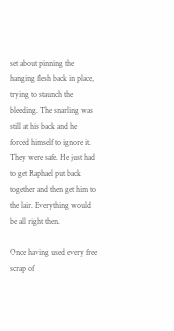set about pinning the hanging flesh back in place, trying to staunch the bleeding. The snarling was still at his back and he forced himself to ignore it. They were safe. He just had to get Raphael put back together and then get him to the lair. Everything would be all right then.

Once having used every free scrap of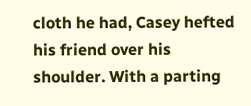cloth he had, Casey hefted his friend over his shoulder. With a parting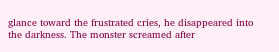glance toward the frustrated cries, he disappeared into the darkness. The monster screamed after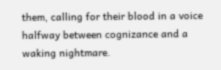them, calling for their blood in a voice halfway between cognizance and a waking nightmare.